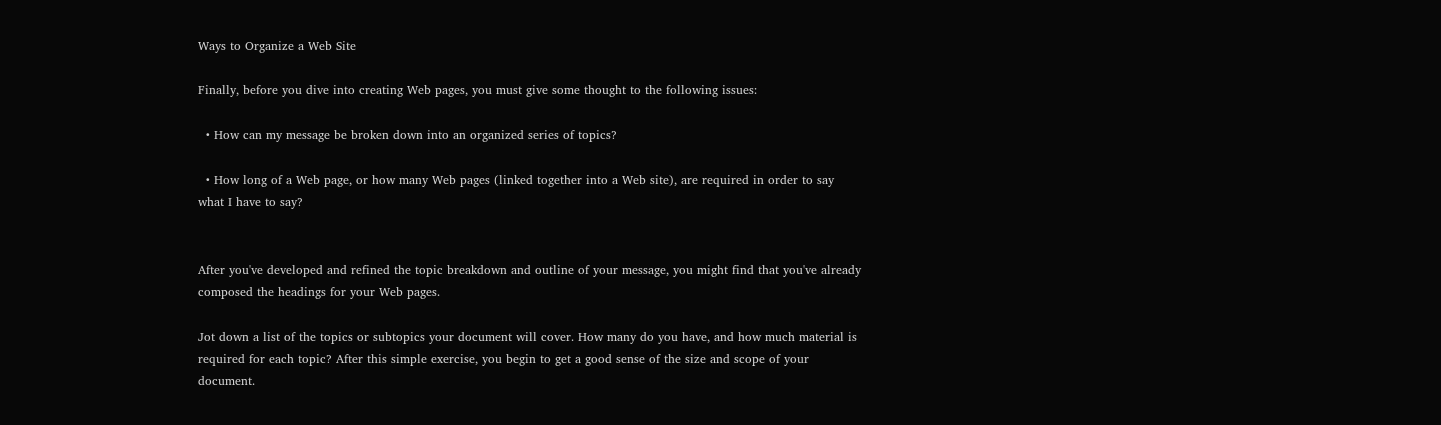Ways to Organize a Web Site

Finally, before you dive into creating Web pages, you must give some thought to the following issues:

  • How can my message be broken down into an organized series of topics?

  • How long of a Web page, or how many Web pages (linked together into a Web site), are required in order to say what I have to say?


After you've developed and refined the topic breakdown and outline of your message, you might find that you've already composed the headings for your Web pages.

Jot down a list of the topics or subtopics your document will cover. How many do you have, and how much material is required for each topic? After this simple exercise, you begin to get a good sense of the size and scope of your document.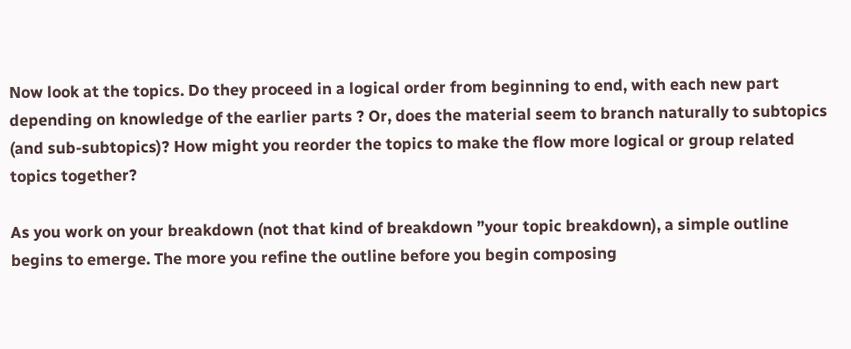Now look at the topics. Do they proceed in a logical order from beginning to end, with each new part depending on knowledge of the earlier parts ? Or, does the material seem to branch naturally to subtopics (and sub-subtopics)? How might you reorder the topics to make the flow more logical or group related topics together?

As you work on your breakdown (not that kind of breakdown ”your topic breakdown), a simple outline begins to emerge. The more you refine the outline before you begin composing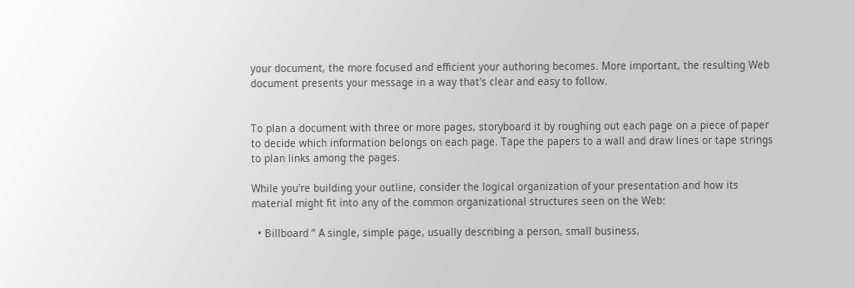your document, the more focused and efficient your authoring becomes. More important, the resulting Web document presents your message in a way that's clear and easy to follow.


To plan a document with three or more pages, storyboard it by roughing out each page on a piece of paper to decide which information belongs on each page. Tape the papers to a wall and draw lines or tape strings to plan links among the pages.

While you're building your outline, consider the logical organization of your presentation and how its material might fit into any of the common organizational structures seen on the Web:

  • Billboard ” A single, simple page, usually describing a person, small business,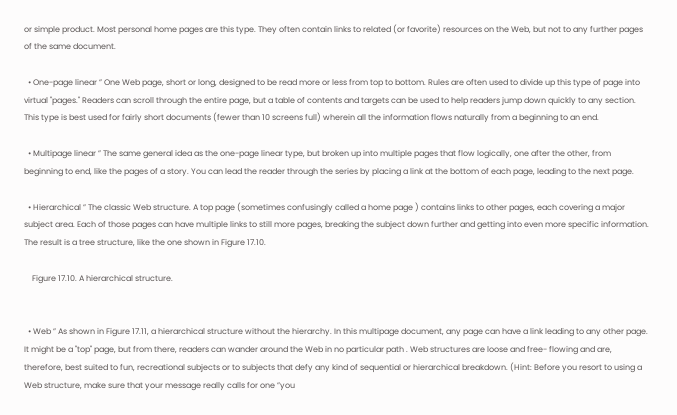or simple product. Most personal home pages are this type. They often contain links to related (or favorite) resources on the Web, but not to any further pages of the same document.

  • One-page linear ” One Web page, short or long, designed to be read more or less from top to bottom. Rules are often used to divide up this type of page into virtual "pages." Readers can scroll through the entire page, but a table of contents and targets can be used to help readers jump down quickly to any section. This type is best used for fairly short documents (fewer than 10 screens full) wherein all the information flows naturally from a beginning to an end.

  • Multipage linear ” The same general idea as the one-page linear type, but broken up into multiple pages that flow logically, one after the other, from beginning to end, like the pages of a story. You can lead the reader through the series by placing a link at the bottom of each page, leading to the next page.

  • Hierarchical ” The classic Web structure. A top page (sometimes confusingly called a home page ) contains links to other pages, each covering a major subject area. Each of those pages can have multiple links to still more pages, breaking the subject down further and getting into even more specific information. The result is a tree structure, like the one shown in Figure 17.10.

    Figure 17.10. A hierarchical structure.


  • Web ” As shown in Figure 17.11, a hierarchical structure without the hierarchy. In this multipage document, any page can have a link leading to any other page. It might be a "top" page, but from there, readers can wander around the Web in no particular path . Web structures are loose and free- flowing and are, therefore, best suited to fun, recreational subjects or to subjects that defy any kind of sequential or hierarchical breakdown. (Hint: Before you resort to using a Web structure, make sure that your message really calls for one ”you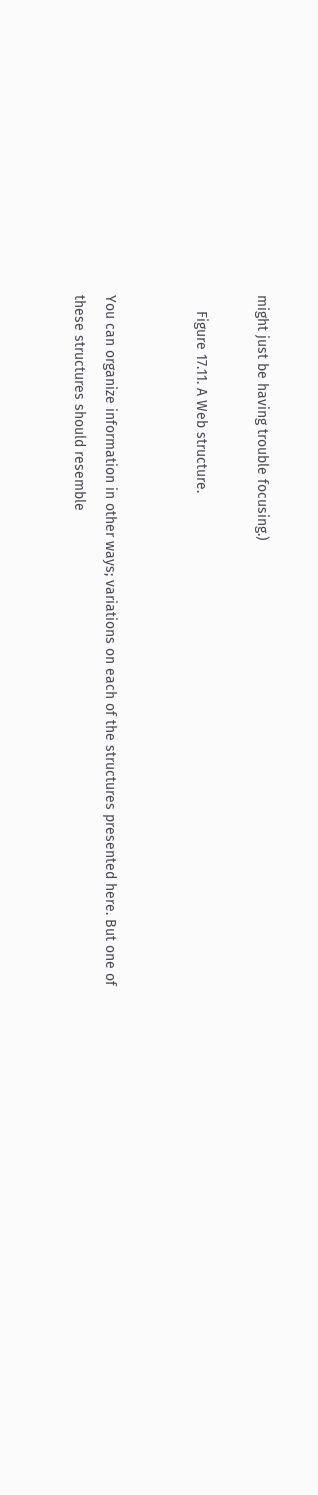might just be having trouble focusing.)

    Figure 17.11. A Web structure.


You can organize information in other ways; variations on each of the structures presented here. But one of these structures should resemble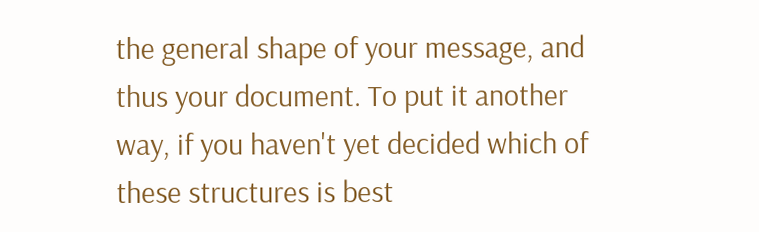the general shape of your message, and thus your document. To put it another way, if you haven't yet decided which of these structures is best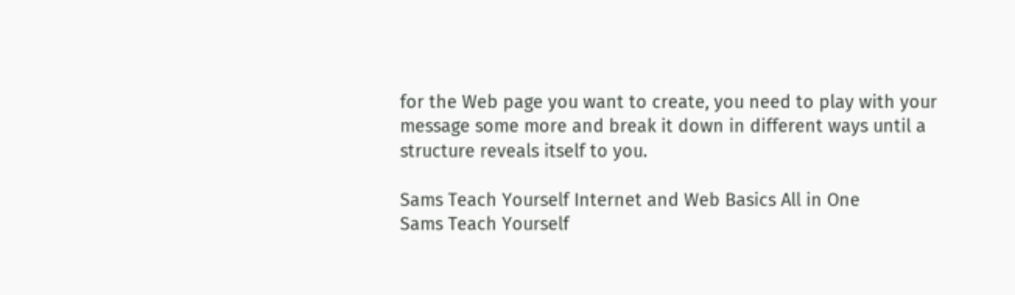for the Web page you want to create, you need to play with your message some more and break it down in different ways until a structure reveals itself to you.

Sams Teach Yourself Internet and Web Basics All in One
Sams Teach Yourself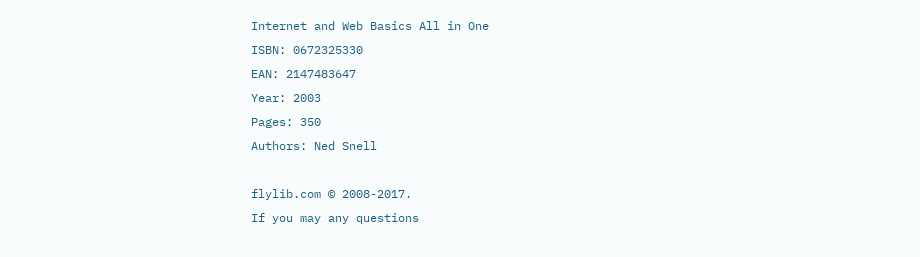Internet and Web Basics All in One
ISBN: 0672325330
EAN: 2147483647
Year: 2003
Pages: 350
Authors: Ned Snell

flylib.com © 2008-2017.
If you may any questions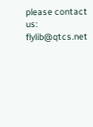please contact us: flylib@qtcs.net